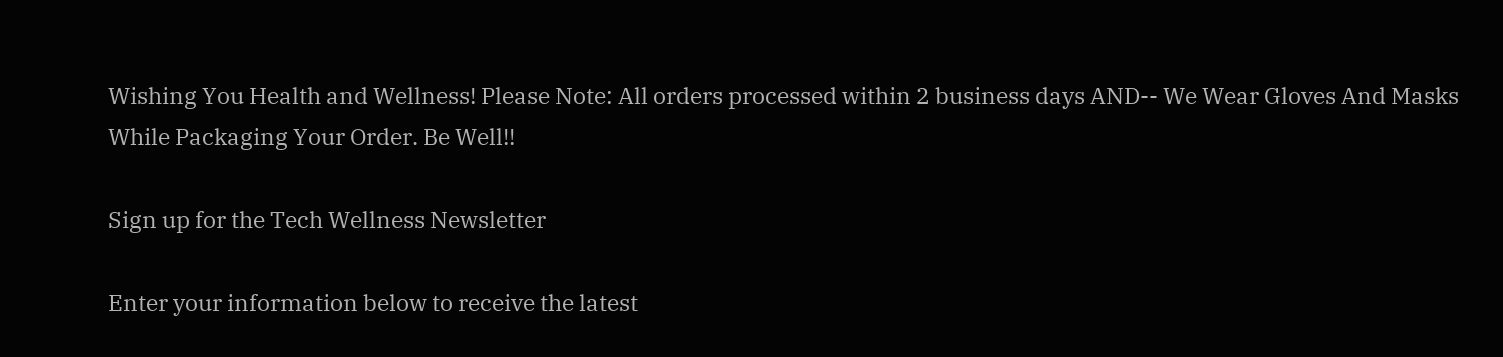Wishing You Health and Wellness! Please Note: All orders processed within 2 business days AND-- We Wear Gloves And Masks While Packaging Your Order. Be Well!!

Sign up for the Tech Wellness Newsletter

Enter your information below to receive the latest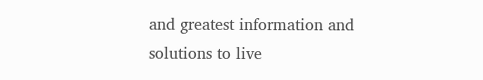and greatest information and solutions to live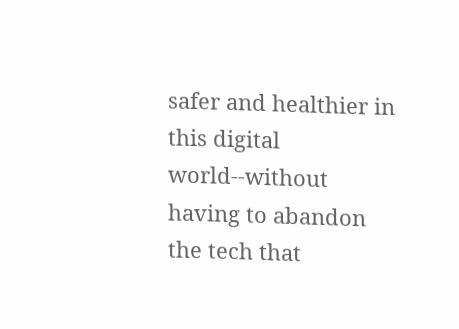safer and healthier in this digital world--without having to abandon the tech that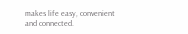makes life easy, convenient and connected.